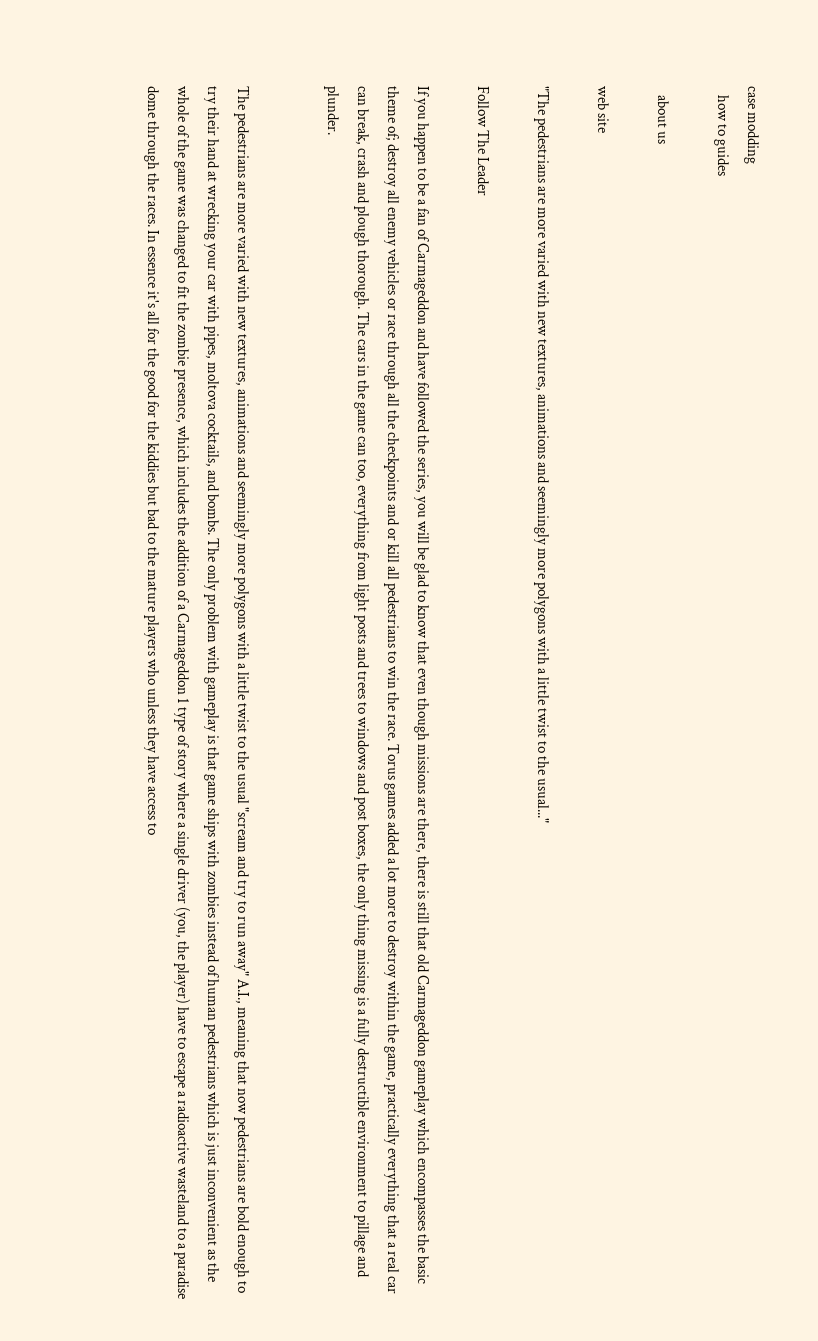case modding
   how to guides

   about us

web site

"The pedestrians are more varied with new textures, animations and seemingly more polygons with a little twist to the usual..."

Follow The Leader

If you happen to be a fan of Carmageddon and have followed the series, you will be glad to know that even though missions are there, there is still that old Carmageddon gameplay which encompasses the basic theme of; destroy all enemy vehicles or race through all the checkpoints and or kill all pedestrians to win the race. Torus games added a lot more to destroy within the game, practically everything that a real car can break, crash and plough thorough. The cars in the game can too, everything from light posts and trees to windows and post boxes, the only thing missing is a fully destructible environment to pillage and plunder.


The pedestrians are more varied with new textures, animations and seemingly more polygons with a little twist to the usual "scream and try to run away" A.I., meaning that now pedestrians are bold enough to try their hand at wrecking your car with pipes, moltova cocktails, and bombs. The only problem with gameplay is that game ships with zombies instead of human pedestrians which is just inconvenient as the whole of the game was changed to fit the zombie presence, which includes the addition of a Carmageddon 1 type of story where a single driver (you, the player) have to escape a radioactive wasteland to a paradise dome through the races. In essence it's all for the good for the kiddies but bad to the mature players who unless they have access to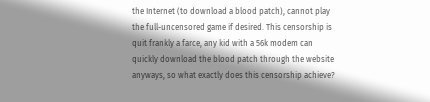the Internet (to download a blood patch), cannot play the full-uncensored game if desired. This censorship is quit frankly a farce, any kid with a 56k modem can quickly download the blood patch through the website anyways, so what exactly does this censorship achieve?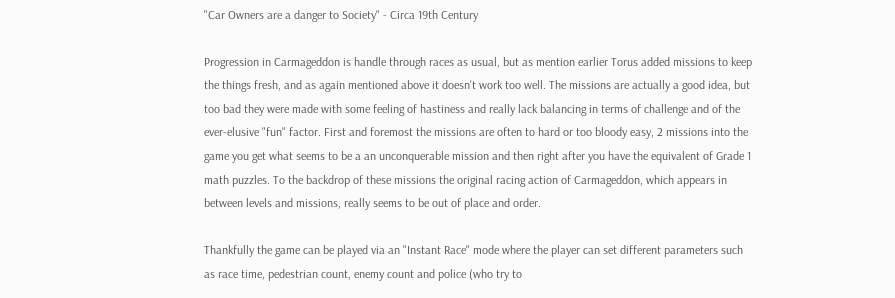"Car Owners are a danger to Society" - Circa 19th Century

Progression in Carmageddon is handle through races as usual, but as mention earlier Torus added missions to keep the things fresh, and as again mentioned above it doesn't work too well. The missions are actually a good idea, but too bad they were made with some feeling of hastiness and really lack balancing in terms of challenge and of the ever-elusive "fun" factor. First and foremost the missions are often to hard or too bloody easy, 2 missions into the game you get what seems to be a an unconquerable mission and then right after you have the equivalent of Grade 1 math puzzles. To the backdrop of these missions the original racing action of Carmageddon, which appears in between levels and missions, really seems to be out of place and order.

Thankfully the game can be played via an "Instant Race" mode where the player can set different parameters such as race time, pedestrian count, enemy count and police (who try to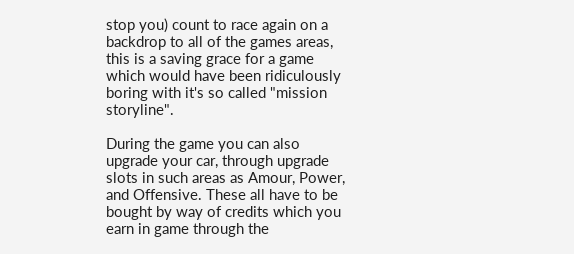stop you) count to race again on a backdrop to all of the games areas, this is a saving grace for a game which would have been ridiculously boring with it's so called "mission storyline".

During the game you can also upgrade your car, through upgrade slots in such areas as Amour, Power, and Offensive. These all have to be bought by way of credits which you earn in game through the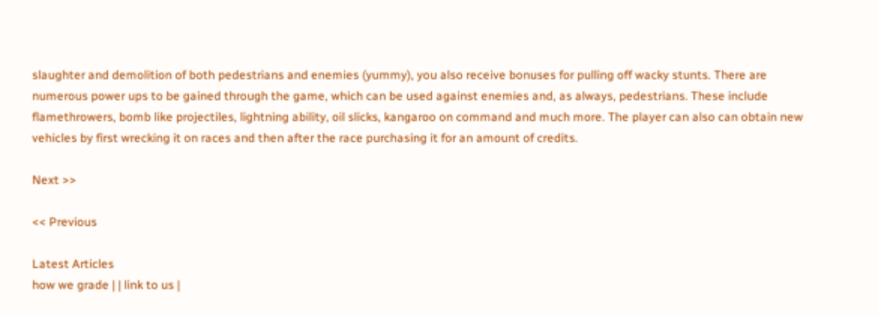slaughter and demolition of both pedestrians and enemies (yummy), you also receive bonuses for pulling off wacky stunts. There are numerous power ups to be gained through the game, which can be used against enemies and, as always, pedestrians. These include flamethrowers, bomb like projectiles, lightning ability, oil slicks, kangaroo on command and much more. The player can also can obtain new vehicles by first wrecking it on races and then after the race purchasing it for an amount of credits.

Next >>

<< Previous

Latest Articles
how we grade | | link to us |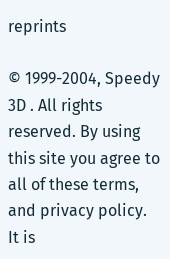reprints

© 1999-2004, Speedy 3D . All rights reserved. By using this site you agree to all of these terms, and privacy policy.
It is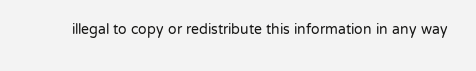illegal to copy or redistribute this information in any way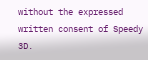without the expressed written consent of Speedy 3D.